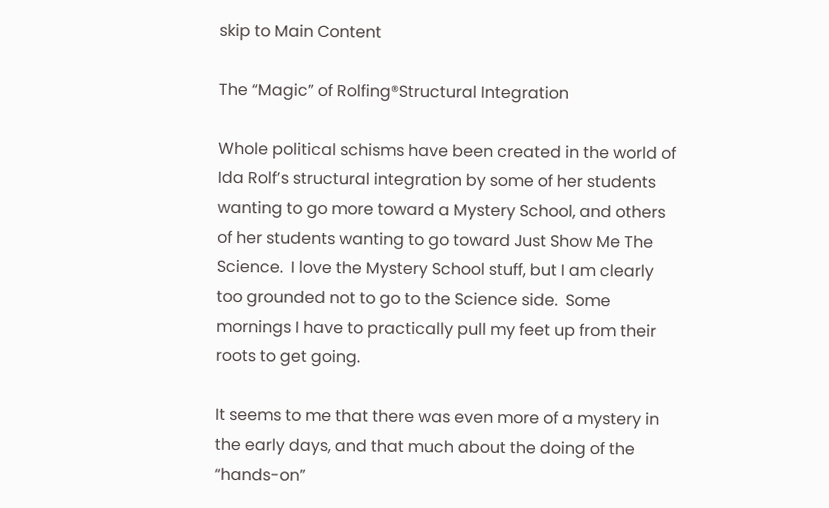skip to Main Content

The “Magic” of Rolfing®Structural Integration

Whole political schisms have been created in the world of Ida Rolf’s structural integration by some of her students wanting to go more toward a Mystery School, and others of her students wanting to go toward Just Show Me The Science.  I love the Mystery School stuff, but I am clearly too grounded not to go to the Science side.  Some mornings I have to practically pull my feet up from their roots to get going.

It seems to me that there was even more of a mystery in the early days, and that much about the doing of the “hands-on”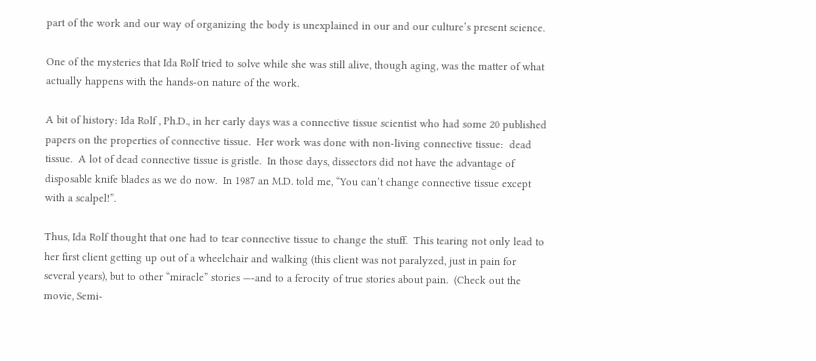part of the work and our way of organizing the body is unexplained in our and our culture’s present science.

One of the mysteries that Ida Rolf tried to solve while she was still alive, though aging, was the matter of what actually happens with the hands-on nature of the work.

A bit of history: Ida Rolf , Ph.D., in her early days was a connective tissue scientist who had some 20 published papers on the properties of connective tissue.  Her work was done with non-living connective tissue:  dead tissue.  A lot of dead connective tissue is gristle.  In those days, dissectors did not have the advantage of disposable knife blades as we do now.  In 1987 an M.D. told me, “You can’t change connective tissue except with a scalpel!”.

Thus, Ida Rolf thought that one had to tear connective tissue to change the stuff.  This tearing not only lead to her first client getting up out of a wheelchair and walking (this client was not paralyzed, just in pain for several years), but to other “miracle” stories —-and to a ferocity of true stories about pain.  (Check out the movie, Semi-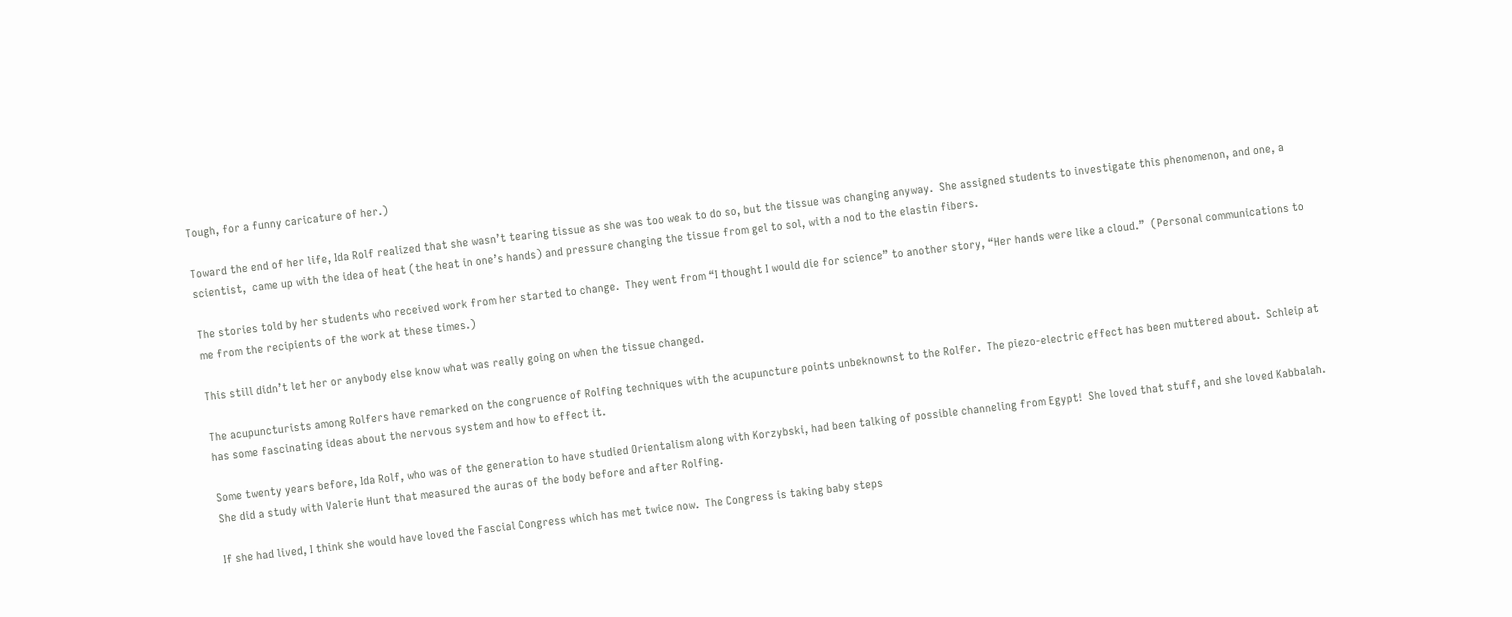Tough, for a funny caricature of her.)

Toward the end of her life, Ida Rolf realized that she wasn’t tearing tissue as she was too weak to do so, but the tissue was changing anyway.  She assigned students to investigate this phenomenon, and one, a scientist,  came up with the idea of heat (the heat in one’s hands) and pressure changing the tissue from gel to sol, with a nod to the elastin fibers.

The stories told by her students who received work from her started to change.  They went from “I thought I would die for science” to another story, “Her hands were like a cloud.”  (Personal communications to me from the recipients of the work at these times.)

This still didn’t let her or anybody else know what was really going on when the tissue changed.

The acupuncturists among Rolfers have remarked on the congruence of Rolfing techniques with the acupuncture points unbeknownst to the Rolfer.  The piezo-electric effect has been muttered about.  Schleip at has some fascinating ideas about the nervous system and how to effect it.

Some twenty years before, Ida Rolf, who was of the generation to have studied Orientalism along with Korzybski, had been talking of possible channeling from Egypt!  She loved that stuff, and she loved Kabbalah.  She did a study with Valerie Hunt that measured the auras of the body before and after Rolfing.

If she had lived, I think she would have loved the Fascial Congress which has met twice now.  The Congress is taking baby steps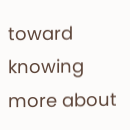toward knowing more about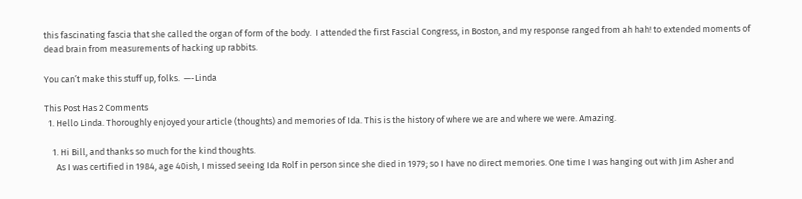this fascinating fascia that she called the organ of form of the body.  I attended the first Fascial Congress, in Boston, and my response ranged from ah hah! to extended moments of dead brain from measurements of hacking up rabbits.

You can’t make this stuff up, folks.  —-Linda

This Post Has 2 Comments
  1. Hello Linda. Thoroughly enjoyed your article (thoughts) and memories of Ida. This is the history of where we are and where we were. Amazing.

    1. Hi Bill, and thanks so much for the kind thoughts.
      As I was certified in 1984, age 40ish, I missed seeing Ida Rolf in person since she died in 1979; so I have no direct memories. One time I was hanging out with Jim Asher and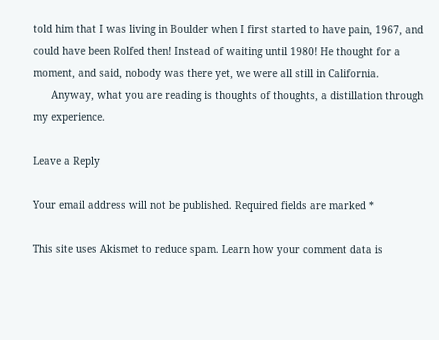told him that I was living in Boulder when I first started to have pain, 1967, and could have been Rolfed then! Instead of waiting until 1980! He thought for a moment, and said, nobody was there yet, we were all still in California.
      Anyway, what you are reading is thoughts of thoughts, a distillation through my experience.

Leave a Reply

Your email address will not be published. Required fields are marked *

This site uses Akismet to reduce spam. Learn how your comment data is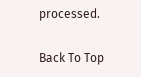processed.

Back To Top